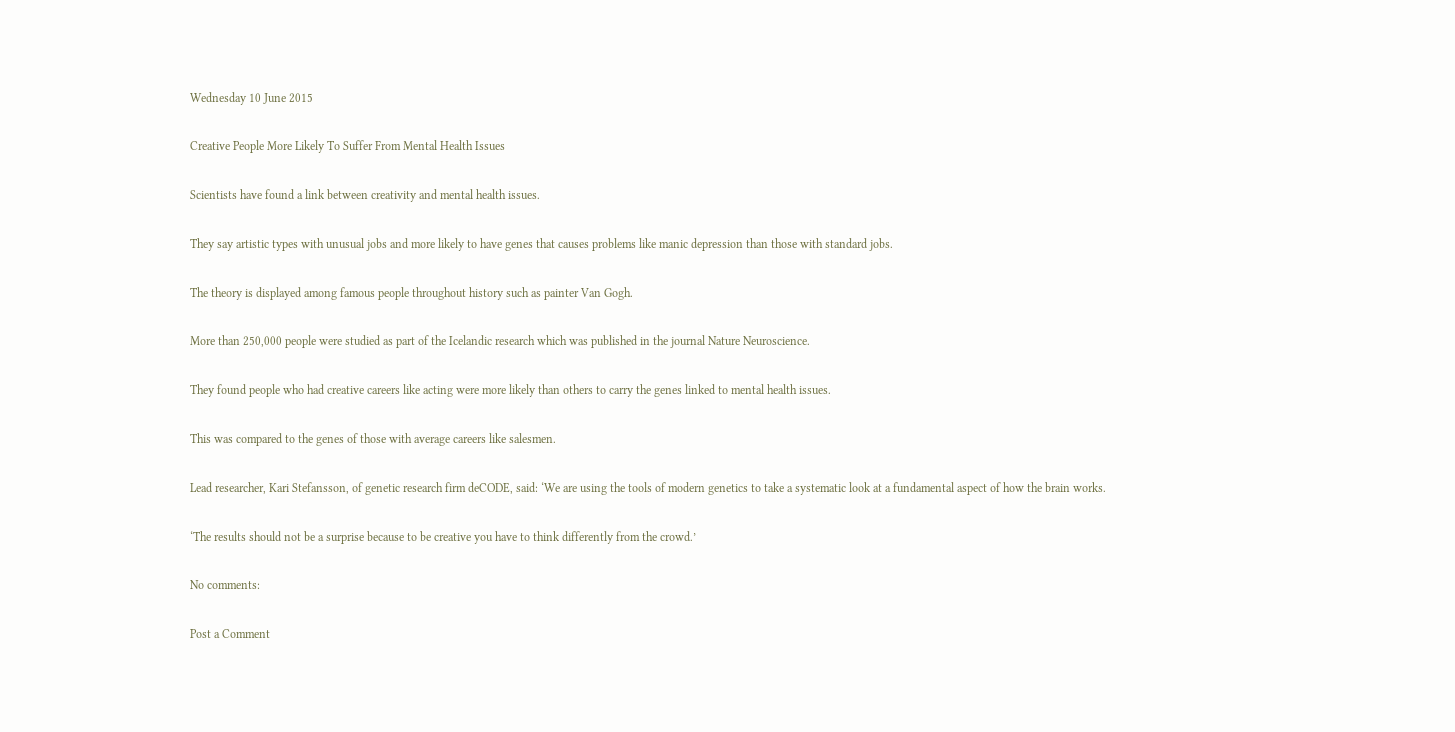Wednesday 10 June 2015

Creative People More Likely To Suffer From Mental Health Issues

Scientists have found a link between creativity and mental health issues.

They say artistic types with unusual jobs and more likely to have genes that causes problems like manic depression than those with standard jobs.

The theory is displayed among famous people throughout history such as painter Van Gogh.

More than 250,000 people were studied as part of the Icelandic research which was published in the journal Nature Neuroscience.

They found people who had creative careers like acting were more likely than others to carry the genes linked to mental health issues.

This was compared to the genes of those with average careers like salesmen.

Lead researcher, Kari Stefansson, of genetic research firm deCODE, said: ‘We are using the tools of modern genetics to take a systematic look at a fundamental aspect of how the brain works.

‘The results should not be a surprise because to be creative you have to think differently from the crowd.’

No comments:

Post a Comment